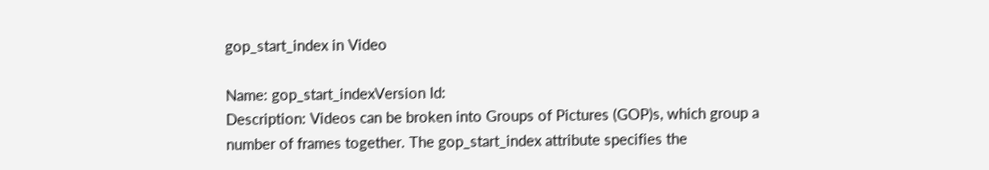gop_start_index in Video

Name: gop_start_indexVersion Id:
Description: Videos can be broken into Groups of Pictures (GOP)s, which group a number of frames together. The gop_start_index attribute specifies the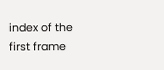index of the first frame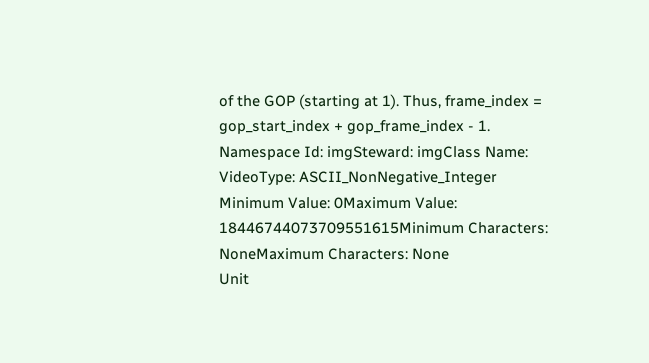of the GOP (starting at 1). Thus, frame_index = gop_start_index + gop_frame_index - 1.
Namespace Id: imgSteward: imgClass Name: VideoType: ASCII_NonNegative_Integer
Minimum Value: 0Maximum Value: 18446744073709551615Minimum Characters: NoneMaximum Characters: None
Unit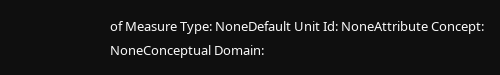of Measure Type: NoneDefault Unit Id: NoneAttribute Concept: NoneConceptual Domain: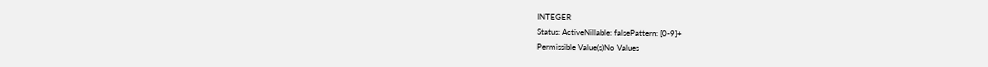INTEGER
Status: ActiveNillable: falsePattern: [0-9]+
Permissible Value(s)No Values